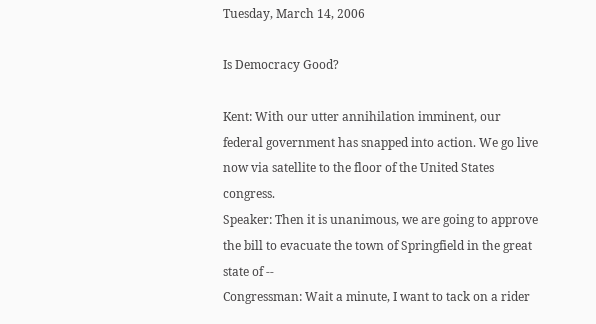Tuesday, March 14, 2006

Is Democracy Good?

Kent: With our utter annihilation imminent, our federal government has snapped into action. We go live now via satellite to the floor of the United States congress.
Speaker: Then it is unanimous, we are going to approve the bill to evacuate the town of Springfield in the great state of --
Congressman: Wait a minute, I want to tack on a rider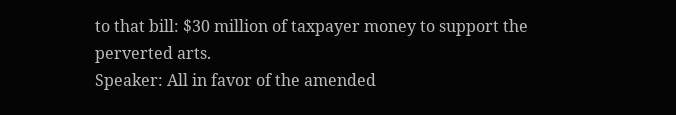to that bill: $30 million of taxpayer money to support the perverted arts.
Speaker: All in favor of the amended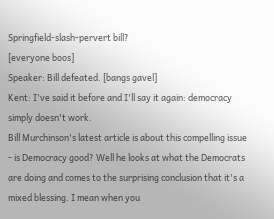Springfield-slash-pervert bill?
[everyone boos]
Speaker: Bill defeated. [bangs gavel]
Kent: I've said it before and I'll say it again: democracy simply doesn't work.
Bill Murchinson's latest article is about this compelling issue - is Democracy good? Well he looks at what the Democrats are doing and comes to the surprising conclusion that it's a mixed blessing. I mean when you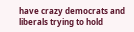have crazy democrats and liberals trying to hold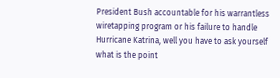President Bush accountable for his warrantless wiretapping program or his failure to handle Hurricane Katrina, well you have to ask yourself what is the point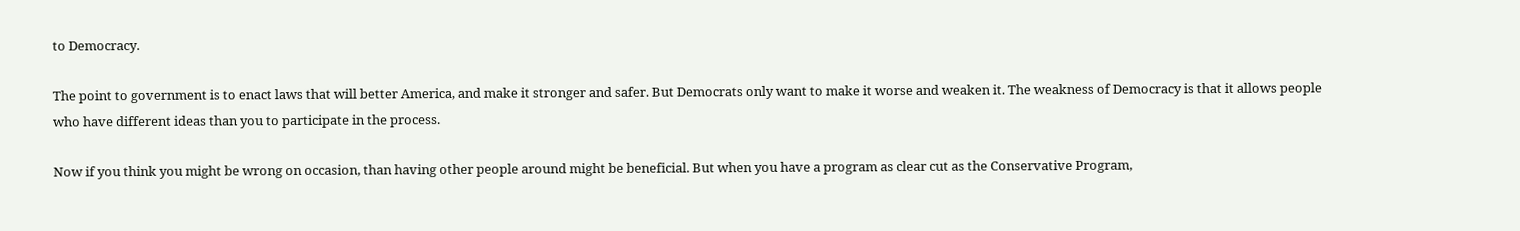to Democracy.

The point to government is to enact laws that will better America, and make it stronger and safer. But Democrats only want to make it worse and weaken it. The weakness of Democracy is that it allows people who have different ideas than you to participate in the process.

Now if you think you might be wrong on occasion, than having other people around might be beneficial. But when you have a program as clear cut as the Conservative Program,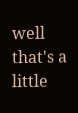well that's a little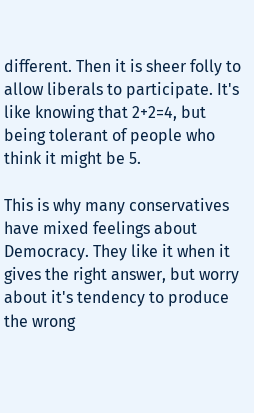different. Then it is sheer folly to allow liberals to participate. It's like knowing that 2+2=4, but being tolerant of people who think it might be 5.

This is why many conservatives have mixed feelings about Democracy. They like it when it gives the right answer, but worry about it's tendency to produce the wrong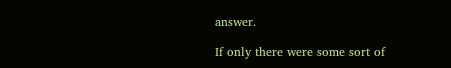answer.

If only there were some sort of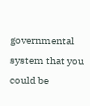governmental system that you could be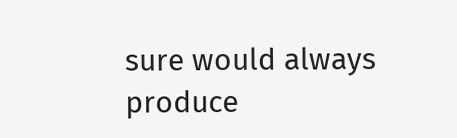sure would always produce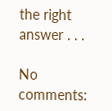the right answer . . .

No comments: